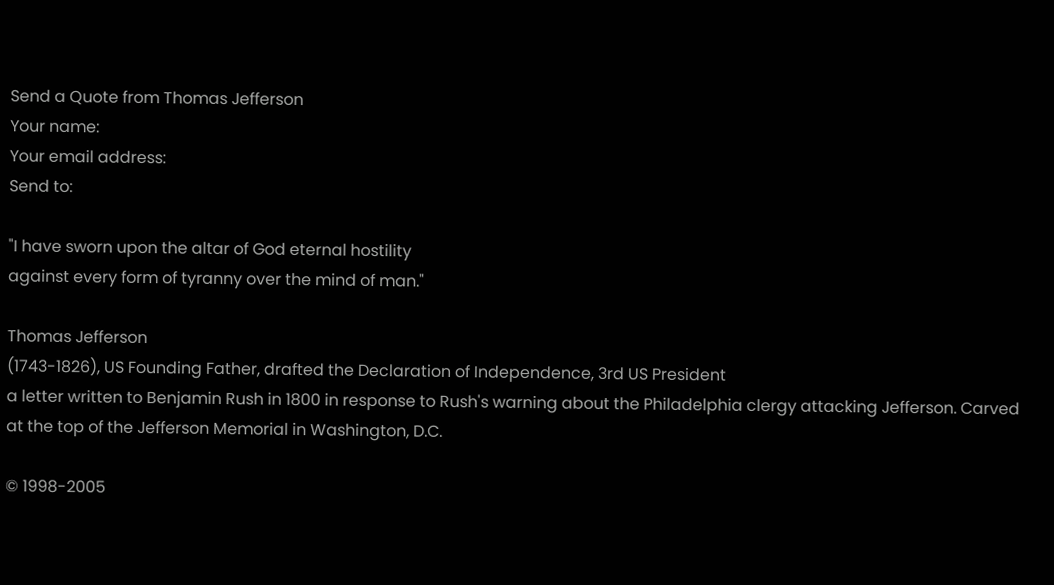Send a Quote from Thomas Jefferson
Your name:
Your email address:
Send to:

"I have sworn upon the altar of God eternal hostility
against every form of tyranny over the mind of man."

Thomas Jefferson
(1743-1826), US Founding Father, drafted the Declaration of Independence, 3rd US President
a letter written to Benjamin Rush in 1800 in response to Rush's warning about the Philadelphia clergy attacking Jefferson. Carved at the top of the Jefferson Memorial in Washington, D.C.

© 1998-2005